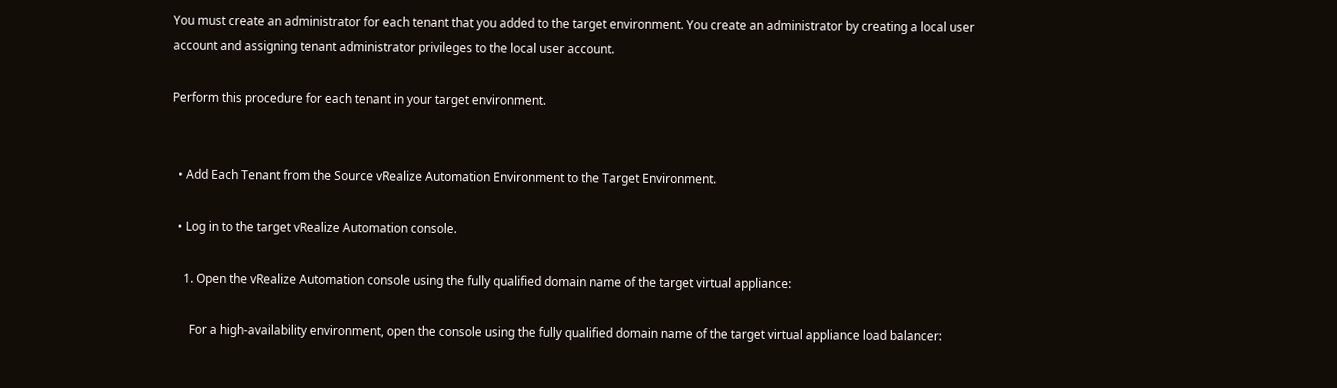You must create an administrator for each tenant that you added to the target environment. You create an administrator by creating a local user account and assigning tenant administrator privileges to the local user account.

Perform this procedure for each tenant in your target environment.


  • Add Each Tenant from the Source vRealize Automation Environment to the Target Environment.

  • Log in to the target vRealize Automation console.

    1. Open the vRealize Automation console using the fully qualified domain name of the target virtual appliance:

      For a high-availability environment, open the console using the fully qualified domain name of the target virtual appliance load balancer: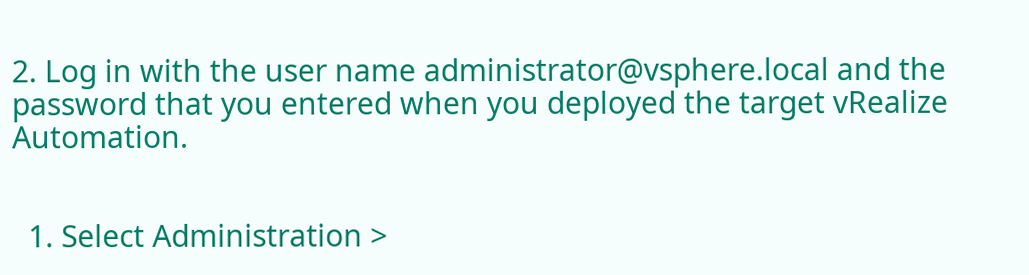2. Log in with the user name administrator@vsphere.local and the password that you entered when you deployed the target vRealize Automation.


  1. Select Administration >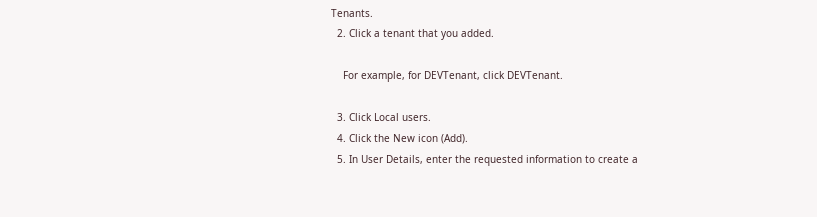Tenants.
  2. Click a tenant that you added.

    For example, for DEVTenant, click DEVTenant.

  3. Click Local users.
  4. Click the New icon (Add).
  5. In User Details, enter the requested information to create a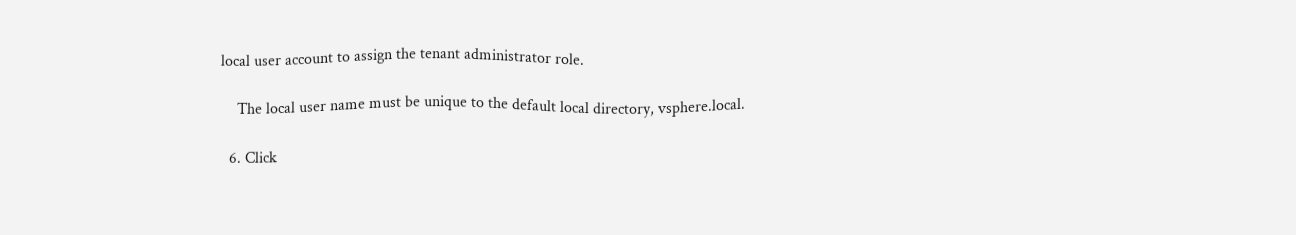local user account to assign the tenant administrator role.

    The local user name must be unique to the default local directory, vsphere.local.

  6. Click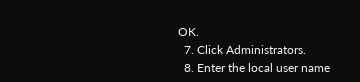OK.
  7. Click Administrators.
  8. Enter the local user name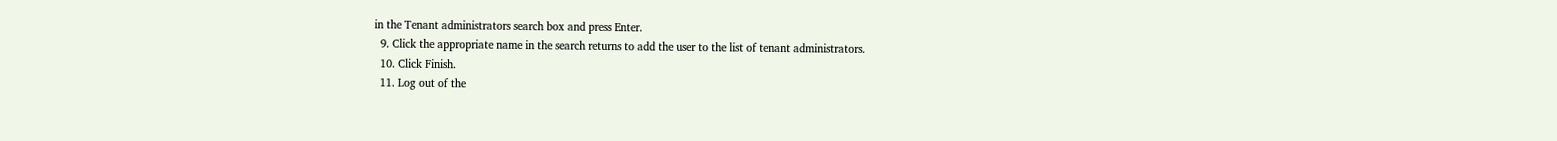in the Tenant administrators search box and press Enter.
  9. Click the appropriate name in the search returns to add the user to the list of tenant administrators.
  10. Click Finish.
  11. Log out of the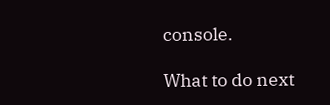console.

What to do next